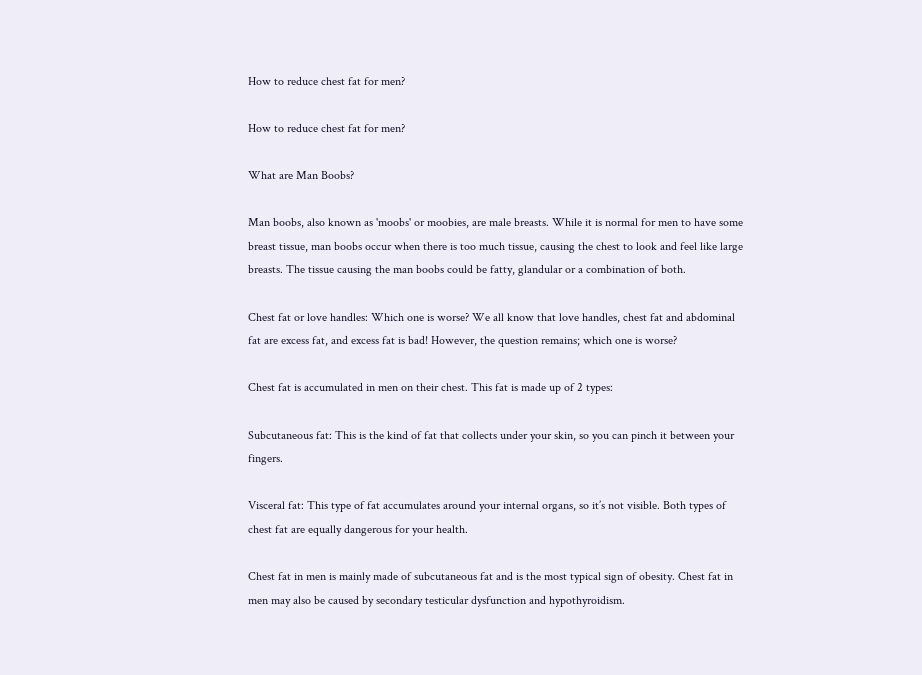How to reduce chest fat for men?

How to reduce chest fat for men?

What are Man Boobs?

Man boobs, also known as 'moobs' or moobies, are male breasts. While it is normal for men to have some breast tissue, man boobs occur when there is too much tissue, causing the chest to look and feel like large breasts. The tissue causing the man boobs could be fatty, glandular or a combination of both.

Chest fat or love handles: Which one is worse? We all know that love handles, chest fat and abdominal fat are excess fat, and excess fat is bad! However, the question remains; which one is worse?

Chest fat is accumulated in men on their chest. This fat is made up of 2 types:

Subcutaneous fat: This is the kind of fat that collects under your skin, so you can pinch it between your fingers.

Visceral fat: This type of fat accumulates around your internal organs, so it’s not visible. Both types of chest fat are equally dangerous for your health.

Chest fat in men is mainly made of subcutaneous fat and is the most typical sign of obesity. Chest fat in men may also be caused by secondary testicular dysfunction and hypothyroidism.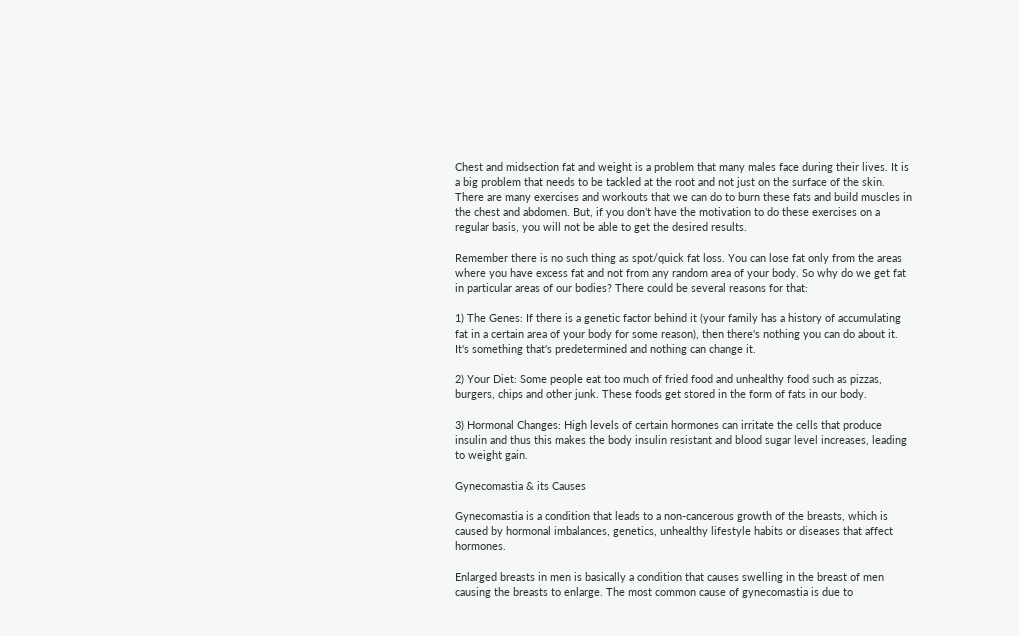Chest and midsection fat and weight is a problem that many males face during their lives. It is a big problem that needs to be tackled at the root and not just on the surface of the skin. There are many exercises and workouts that we can do to burn these fats and build muscles in the chest and abdomen. But, if you don’t have the motivation to do these exercises on a regular basis, you will not be able to get the desired results.

Remember there is no such thing as spot/quick fat loss. You can lose fat only from the areas where you have excess fat and not from any random area of your body. So why do we get fat in particular areas of our bodies? There could be several reasons for that:

1) The Genes: If there is a genetic factor behind it (your family has a history of accumulating fat in a certain area of your body for some reason), then there's nothing you can do about it. It's something that's predetermined and nothing can change it.

2) Your Diet: Some people eat too much of fried food and unhealthy food such as pizzas, burgers, chips and other junk. These foods get stored in the form of fats in our body.

3) Hormonal Changes: High levels of certain hormones can irritate the cells that produce insulin and thus this makes the body insulin resistant and blood sugar level increases, leading to weight gain.

Gynecomastia & its Causes

Gynecomastia is a condition that leads to a non-cancerous growth of the breasts, which is caused by hormonal imbalances, genetics, unhealthy lifestyle habits or diseases that affect hormones.

Enlarged breasts in men is basically a condition that causes swelling in the breast of men causing the breasts to enlarge. The most common cause of gynecomastia is due to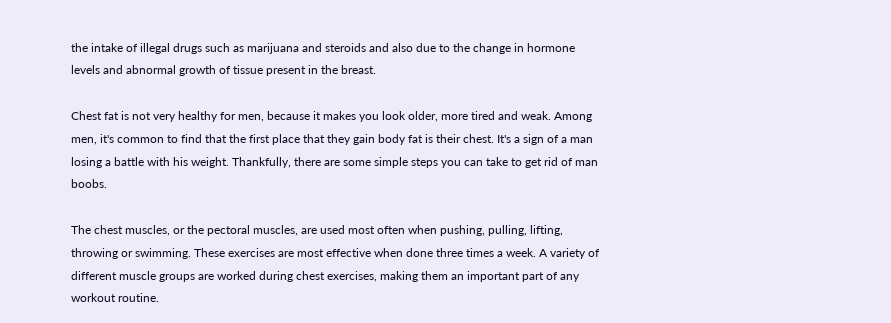the intake of illegal drugs such as marijuana and steroids and also due to the change in hormone levels and abnormal growth of tissue present in the breast.

Chest fat is not very healthy for men, because it makes you look older, more tired and weak. Among men, it's common to find that the first place that they gain body fat is their chest. It's a sign of a man losing a battle with his weight. Thankfully, there are some simple steps you can take to get rid of man boobs.

The chest muscles, or the pectoral muscles, are used most often when pushing, pulling, lifting, throwing or swimming. These exercises are most effective when done three times a week. A variety of different muscle groups are worked during chest exercises, making them an important part of any workout routine.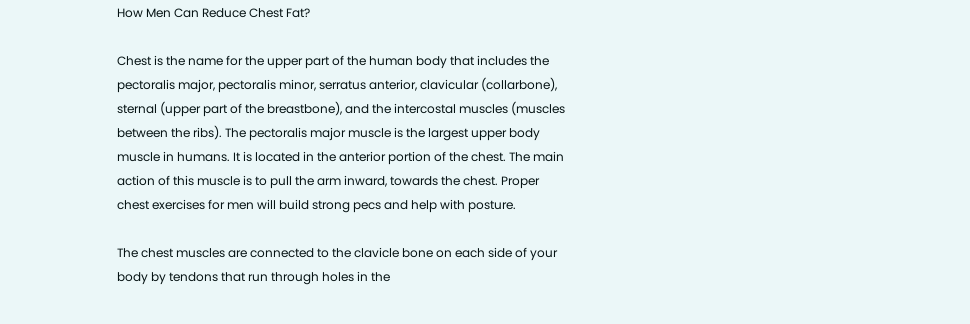How Men Can Reduce Chest Fat?

Chest is the name for the upper part of the human body that includes the pectoralis major, pectoralis minor, serratus anterior, clavicular (collarbone), sternal (upper part of the breastbone), and the intercostal muscles (muscles between the ribs). The pectoralis major muscle is the largest upper body muscle in humans. It is located in the anterior portion of the chest. The main action of this muscle is to pull the arm inward, towards the chest. Proper chest exercises for men will build strong pecs and help with posture.

The chest muscles are connected to the clavicle bone on each side of your body by tendons that run through holes in the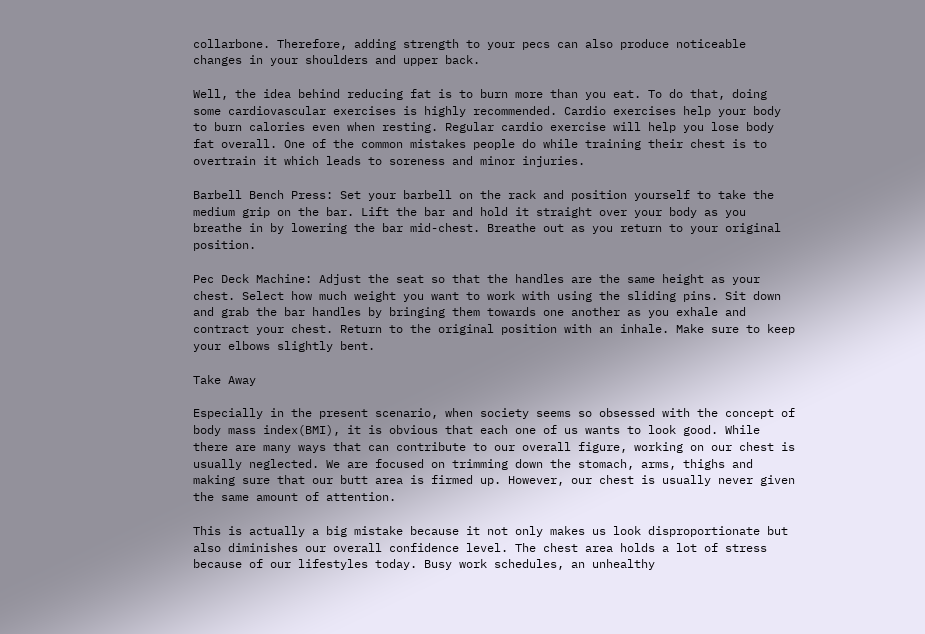collarbone. Therefore, adding strength to your pecs can also produce noticeable changes in your shoulders and upper back.

Well, the idea behind reducing fat is to burn more than you eat. To do that, doing some cardiovascular exercises is highly recommended. Cardio exercises help your body to burn calories even when resting. Regular cardio exercise will help you lose body fat overall. One of the common mistakes people do while training their chest is to overtrain it which leads to soreness and minor injuries.

Barbell Bench Press: Set your barbell on the rack and position yourself to take the medium grip on the bar. Lift the bar and hold it straight over your body as you breathe in by lowering the bar mid-chest. Breathe out as you return to your original position.

Pec Deck Machine: Adjust the seat so that the handles are the same height as your chest. Select how much weight you want to work with using the sliding pins. Sit down and grab the bar handles by bringing them towards one another as you exhale and contract your chest. Return to the original position with an inhale. Make sure to keep your elbows slightly bent.

Take Away

Especially in the present scenario, when society seems so obsessed with the concept of body mass index(BMI), it is obvious that each one of us wants to look good. While there are many ways that can contribute to our overall figure, working on our chest is usually neglected. We are focused on trimming down the stomach, arms, thighs and making sure that our butt area is firmed up. However, our chest is usually never given the same amount of attention.

This is actually a big mistake because it not only makes us look disproportionate but also diminishes our overall confidence level. The chest area holds a lot of stress because of our lifestyles today. Busy work schedules, an unhealthy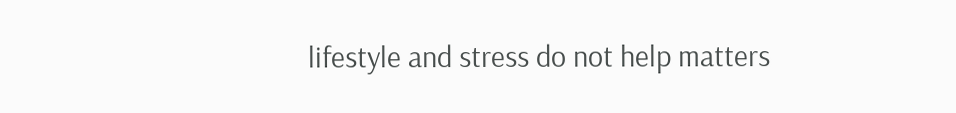lifestyle and stress do not help matters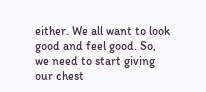either. We all want to look good and feel good. So, we need to start giving our chest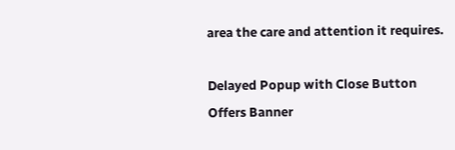area the care and attention it requires.

Delayed Popup with Close Button
Offers Banner